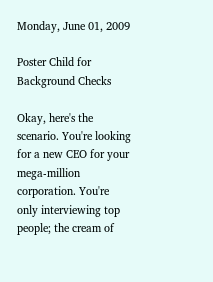Monday, June 01, 2009

Poster Child for Background Checks

Okay, here's the scenario. You're looking for a new CEO for your mega-million corporation. You're only interviewing top people; the cream of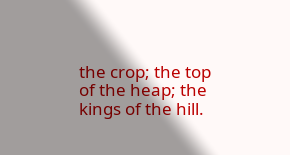the crop; the top of the heap; the kings of the hill.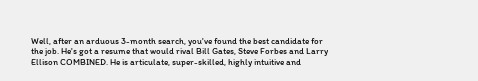Well, after an arduous 3-month search, you've found the best candidate for the job. He's got a resume that would rival Bill Gates, Steve Forbes and Larry Ellison COMBINED. He is articulate, super-skilled, highly intuitive and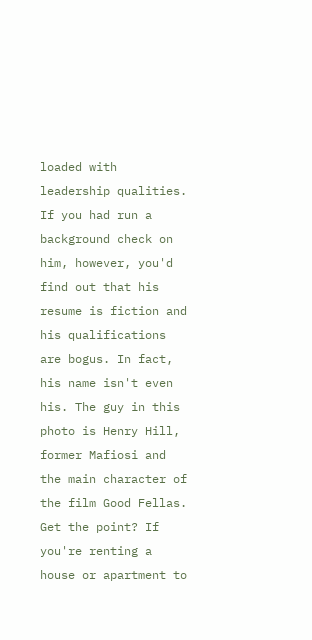loaded with leadership qualities. If you had run a background check on him, however, you'd find out that his resume is fiction and his qualifications are bogus. In fact, his name isn't even his. The guy in this photo is Henry Hill, former Mafiosi and the main character of the film Good Fellas. Get the point? If you're renting a house or apartment to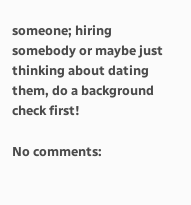someone; hiring somebody or maybe just thinking about dating them, do a background check first!

No comments: